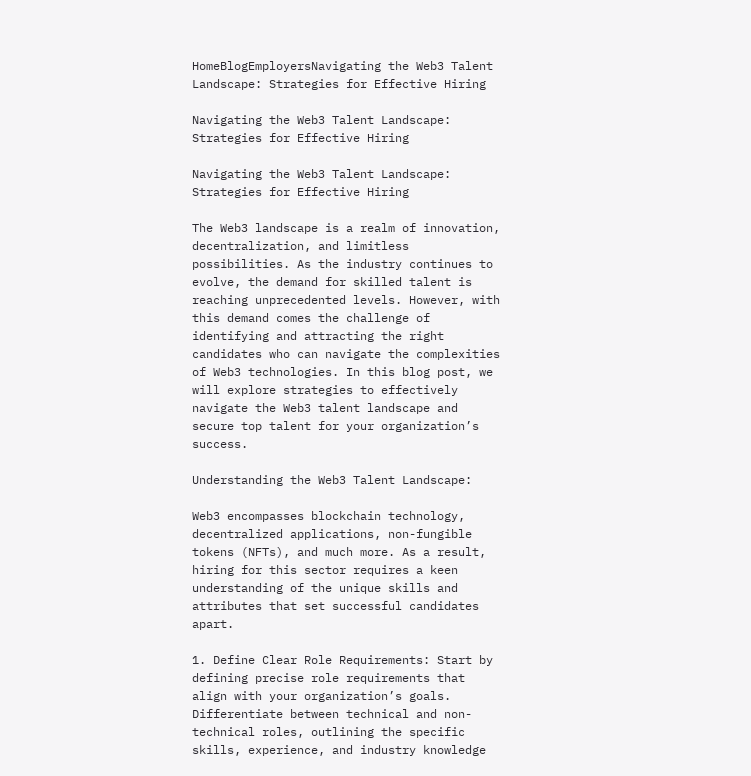HomeBlogEmployersNavigating the Web3 Talent Landscape: Strategies for Effective Hiring

Navigating the Web3 Talent Landscape: Strategies for Effective Hiring

Navigating the Web3 Talent Landscape: Strategies for Effective Hiring

The Web3 landscape is a realm of innovation, decentralization, and limitless possibilities. As the industry continues to evolve, the demand for skilled talent is reaching unprecedented levels. However, with this demand comes the challenge of identifying and attracting the right candidates who can navigate the complexities of Web3 technologies. In this blog post, we will explore strategies to effectively navigate the Web3 talent landscape and secure top talent for your organization’s success.

Understanding the Web3 Talent Landscape:

Web3 encompasses blockchain technology, decentralized applications, non-fungible tokens (NFTs), and much more. As a result, hiring for this sector requires a keen understanding of the unique skills and attributes that set successful candidates apart.

1. Define Clear Role Requirements: Start by defining precise role requirements that align with your organization’s goals. Differentiate between technical and non-technical roles, outlining the specific skills, experience, and industry knowledge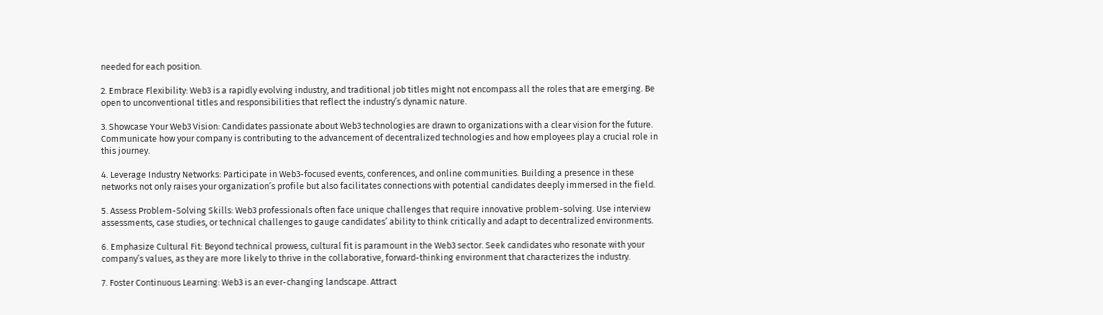needed for each position.

2. Embrace Flexibility: Web3 is a rapidly evolving industry, and traditional job titles might not encompass all the roles that are emerging. Be open to unconventional titles and responsibilities that reflect the industry’s dynamic nature.

3. Showcase Your Web3 Vision: Candidates passionate about Web3 technologies are drawn to organizations with a clear vision for the future. Communicate how your company is contributing to the advancement of decentralized technologies and how employees play a crucial role in this journey.

4. Leverage Industry Networks: Participate in Web3-focused events, conferences, and online communities. Building a presence in these networks not only raises your organization’s profile but also facilitates connections with potential candidates deeply immersed in the field.

5. Assess Problem-Solving Skills: Web3 professionals often face unique challenges that require innovative problem-solving. Use interview assessments, case studies, or technical challenges to gauge candidates’ ability to think critically and adapt to decentralized environments.

6. Emphasize Cultural Fit: Beyond technical prowess, cultural fit is paramount in the Web3 sector. Seek candidates who resonate with your company’s values, as they are more likely to thrive in the collaborative, forward-thinking environment that characterizes the industry.

7. Foster Continuous Learning: Web3 is an ever-changing landscape. Attract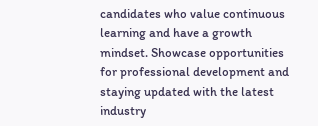candidates who value continuous learning and have a growth mindset. Showcase opportunities for professional development and staying updated with the latest industry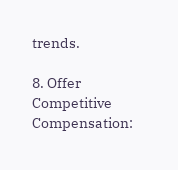trends.

8. Offer Competitive Compensation: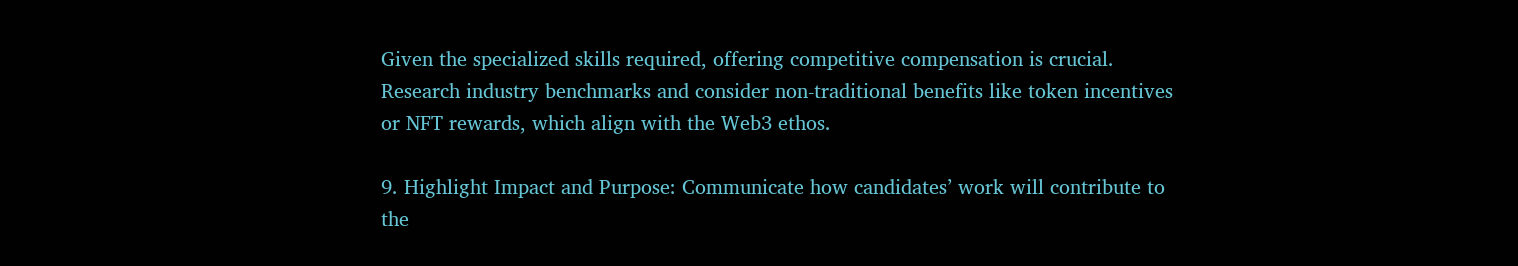Given the specialized skills required, offering competitive compensation is crucial. Research industry benchmarks and consider non-traditional benefits like token incentives or NFT rewards, which align with the Web3 ethos.

9. Highlight Impact and Purpose: Communicate how candidates’ work will contribute to the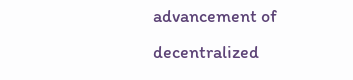advancement of decentralized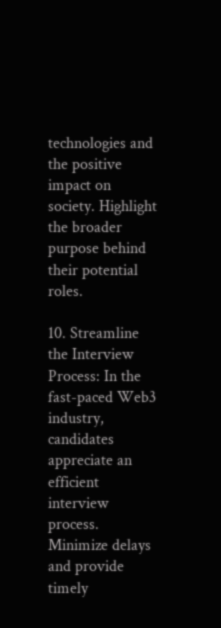technologies and the positive impact on society. Highlight the broader purpose behind their potential roles.

10. Streamline the Interview Process: In the fast-paced Web3 industry, candidates appreciate an efficient interview process. Minimize delays and provide timely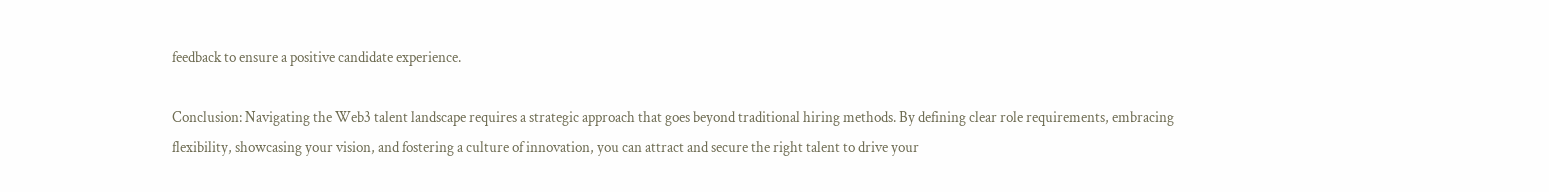feedback to ensure a positive candidate experience.

Conclusion: Navigating the Web3 talent landscape requires a strategic approach that goes beyond traditional hiring methods. By defining clear role requirements, embracing flexibility, showcasing your vision, and fostering a culture of innovation, you can attract and secure the right talent to drive your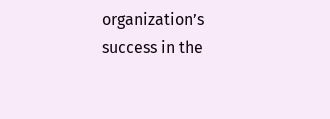organization’s success in the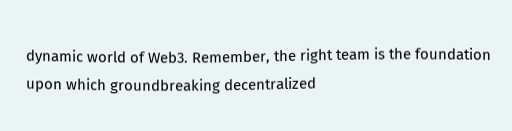dynamic world of Web3. Remember, the right team is the foundation upon which groundbreaking decentralized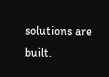solutions are built.